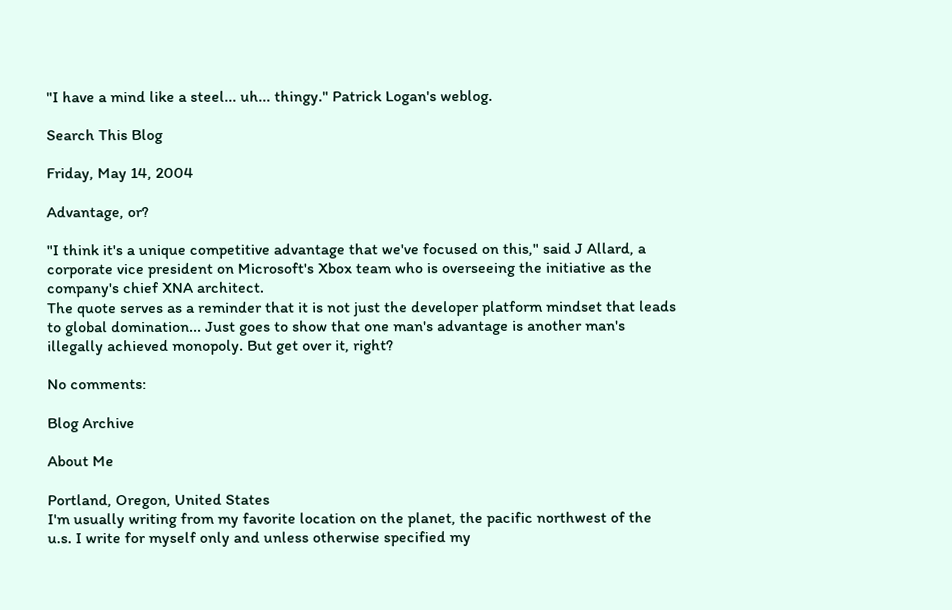"I have a mind like a steel... uh... thingy." Patrick Logan's weblog.

Search This Blog

Friday, May 14, 2004

Advantage, or?

"I think it's a unique competitive advantage that we've focused on this," said J Allard, a corporate vice president on Microsoft's Xbox team who is overseeing the initiative as the company's chief XNA architect.
The quote serves as a reminder that it is not just the developer platform mindset that leads to global domination... Just goes to show that one man's advantage is another man's illegally achieved monopoly. But get over it, right?

No comments:

Blog Archive

About Me

Portland, Oregon, United States
I'm usually writing from my favorite location on the planet, the pacific northwest of the u.s. I write for myself only and unless otherwise specified my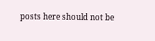posts here should not be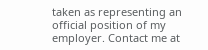taken as representing an official position of my employer. Contact me at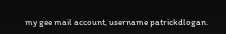my gee mail account, username patrickdlogan.